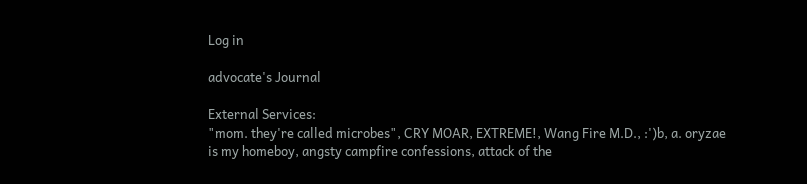Log in

advocate's Journal

External Services:
"mom. they're called microbes", CRY MOAR, EXTREME!, Wang Fire M.D., :')b, a. oryzae is my homeboy, angsty campfire confessions, attack of the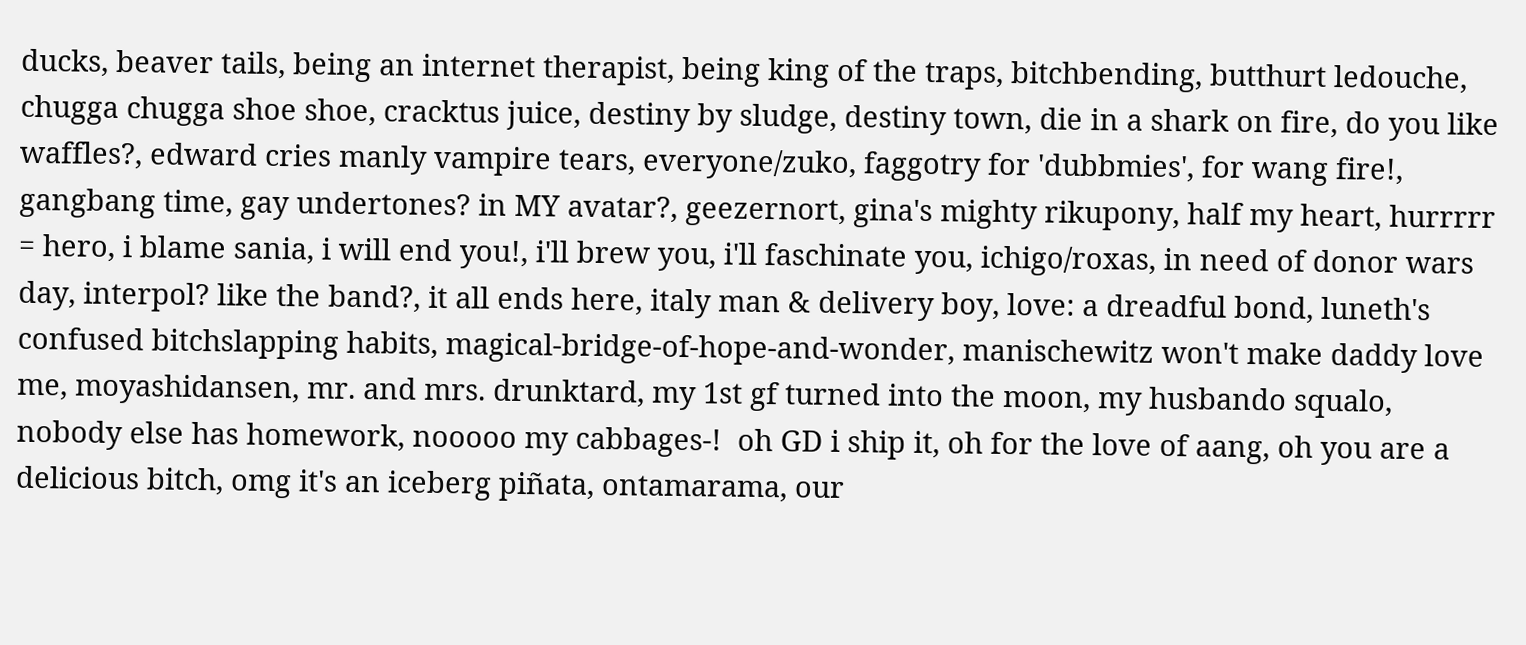ducks, beaver tails, being an internet therapist, being king of the traps, bitchbending, butthurt ledouche, chugga chugga shoe shoe, cracktus juice, destiny by sludge, destiny town, die in a shark on fire, do you like waffles?, edward cries manly vampire tears, everyone/zuko, faggotry for 'dubbmies', for wang fire!, gangbang time, gay undertones? in MY avatar?, geezernort, gina's mighty rikupony, half my heart, hurrrrr = hero, i blame sania, i will end you!, i'll brew you, i'll faschinate you, ichigo/roxas, in need of donor wars day, interpol? like the band?, it all ends here, italy man & delivery boy, love: a dreadful bond, luneth's confused bitchslapping habits, magical-bridge-of-hope-and-wonder, manischewitz won't make daddy love me, moyashidansen, mr. and mrs. drunktard, my 1st gf turned into the moon, my husbando squalo, nobody else has homework, nooooo my cabbages-!  oh GD i ship it, oh for the love of aang, oh you are a delicious bitch, omg it's an iceberg piñata, ontamarama, our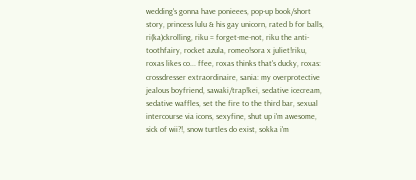wedding's gonna have ponieees, pop-up book/short story, princess lulu & his gay unicorn, rated b for balls, ri(ka)ckrolling, riku = forget-me-not, riku the anti-toothfairy, rocket azula, romeo!sora x juliet!riku, roxas likes co... ffee, roxas thinks that's ducky, roxas: crossdresser extraordinaire, sania: my overprotective jealous boyfriend, sawaki/trap!kei, sedative icecream, sedative waffles, set the fire to the third bar, sexual intercourse via icons, sexyfine, shut up i'm awesome, sick of wii?!, snow turtles do exist, sokka i'm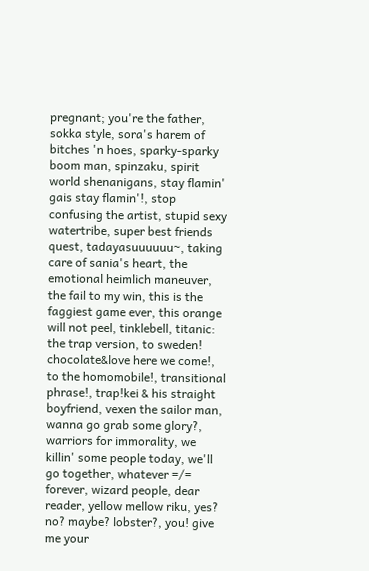pregnant; you're the father, sokka style, sora's harem of bitches 'n hoes, sparky-sparky boom man, spinzaku, spirit world shenanigans, stay flamin' gais stay flamin'!, stop confusing the artist, stupid sexy watertribe, super best friends quest, tadayasuuuuuu~, taking care of sania's heart, the emotional heimlich maneuver, the fail to my win, this is the faggiest game ever, this orange will not peel, tinklebell, titanic: the trap version, to sweden! chocolate&love here we come!, to the homomobile!, transitional phrase!, trap!kei & his straight boyfriend, vexen the sailor man, wanna go grab some glory?, warriors for immorality, we killin' some people today, we'll go together, whatever =/= forever, wizard people, dear reader, yellow mellow riku, yes? no? maybe? lobster?, you! give me your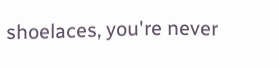shoelaces, you're never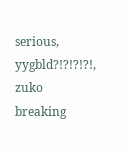serious, yygbld?!?!?!?!, zuko breaking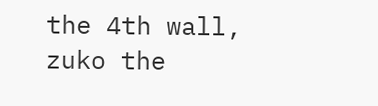the 4th wall, zuko the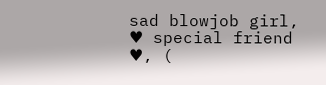sad blowjob girl, ♥ special friend ♥, (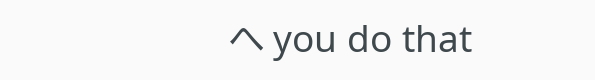へ you do that